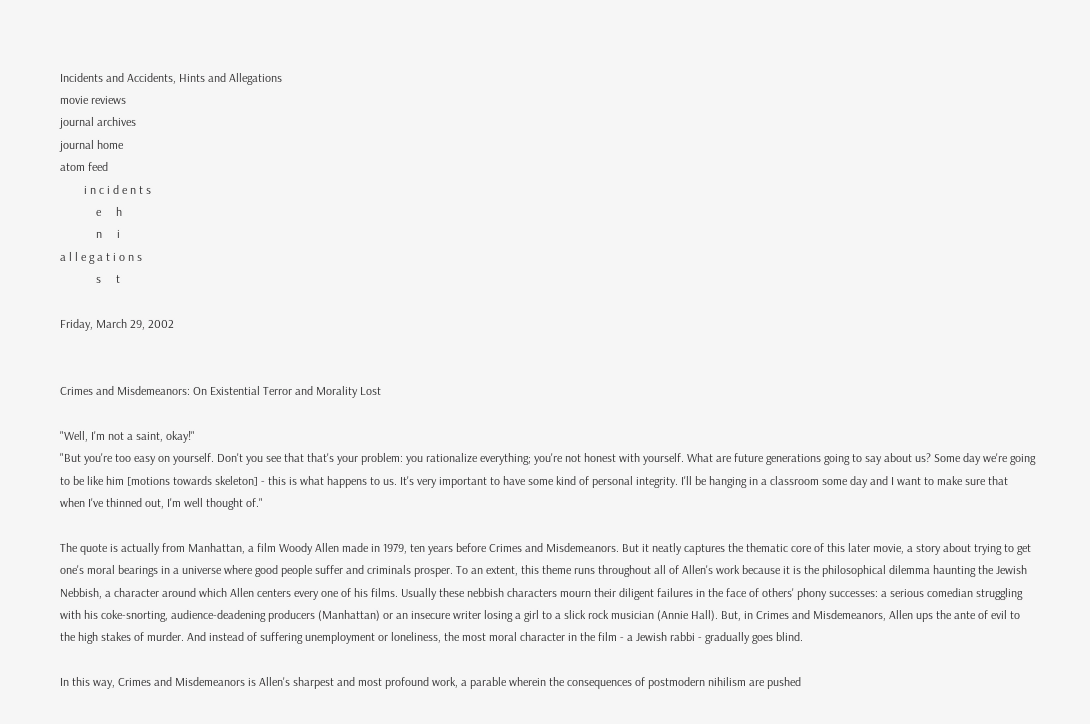Incidents and Accidents, Hints and Allegations
movie reviews
journal archives
journal home
atom feed
        i n c i d e n t s
            e     h
            n     i
a l l e g a t i o n s
            s     t

Friday, March 29, 2002


Crimes and Misdemeanors: On Existential Terror and Morality Lost

"Well, I'm not a saint, okay!"
"But you're too easy on yourself. Don't you see that that's your problem: you rationalize everything; you're not honest with yourself. What are future generations going to say about us? Some day we're going to be like him [motions towards skeleton] - this is what happens to us. It's very important to have some kind of personal integrity. I'll be hanging in a classroom some day and I want to make sure that when I've thinned out, I'm well thought of."

The quote is actually from Manhattan, a film Woody Allen made in 1979, ten years before Crimes and Misdemeanors. But it neatly captures the thematic core of this later movie, a story about trying to get one's moral bearings in a universe where good people suffer and criminals prosper. To an extent, this theme runs throughout all of Allen's work because it is the philosophical dilemma haunting the Jewish Nebbish, a character around which Allen centers every one of his films. Usually these nebbish characters mourn their diligent failures in the face of others' phony successes: a serious comedian struggling with his coke-snorting, audience-deadening producers (Manhattan) or an insecure writer losing a girl to a slick rock musician (Annie Hall). But, in Crimes and Misdemeanors, Allen ups the ante of evil to the high stakes of murder. And instead of suffering unemployment or loneliness, the most moral character in the film - a Jewish rabbi - gradually goes blind.

In this way, Crimes and Misdemeanors is Allen's sharpest and most profound work, a parable wherein the consequences of postmodern nihilism are pushed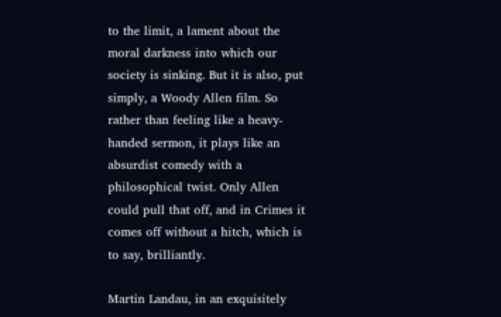to the limit, a lament about the moral darkness into which our society is sinking. But it is also, put simply, a Woody Allen film. So rather than feeling like a heavy-handed sermon, it plays like an absurdist comedy with a philosophical twist. Only Allen could pull that off, and in Crimes it comes off without a hitch, which is to say, brilliantly.

Martin Landau, in an exquisitely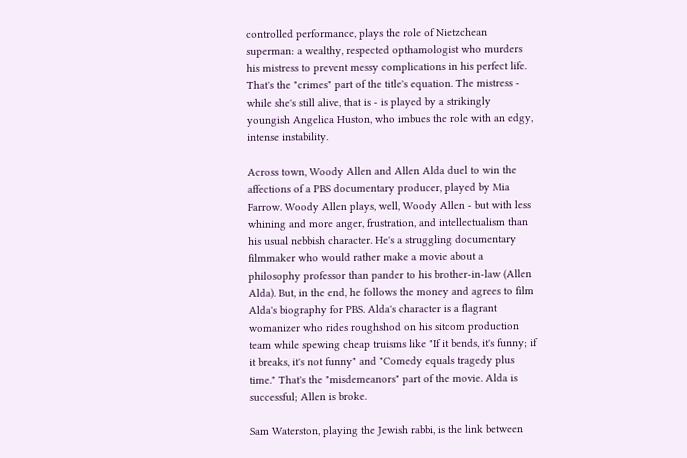controlled performance, plays the role of Nietzchean superman: a wealthy, respected opthamologist who murders his mistress to prevent messy complications in his perfect life. That's the "crimes" part of the title's equation. The mistress - while she's still alive, that is - is played by a strikingly youngish Angelica Huston, who imbues the role with an edgy, intense instability.

Across town, Woody Allen and Allen Alda duel to win the affections of a PBS documentary producer, played by Mia Farrow. Woody Allen plays, well, Woody Allen - but with less whining and more anger, frustration, and intellectualism than his usual nebbish character. He's a struggling documentary filmmaker who would rather make a movie about a philosophy professor than pander to his brother-in-law (Allen Alda). But, in the end, he follows the money and agrees to film Alda's biography for PBS. Alda's character is a flagrant womanizer who rides roughshod on his sitcom production team while spewing cheap truisms like "If it bends, it's funny; if it breaks, it's not funny" and "Comedy equals tragedy plus time." That's the "misdemeanors" part of the movie. Alda is successful; Allen is broke.

Sam Waterston, playing the Jewish rabbi, is the link between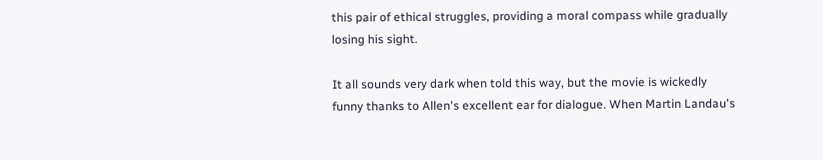this pair of ethical struggles, providing a moral compass while gradually losing his sight.

It all sounds very dark when told this way, but the movie is wickedly funny thanks to Allen's excellent ear for dialogue. When Martin Landau's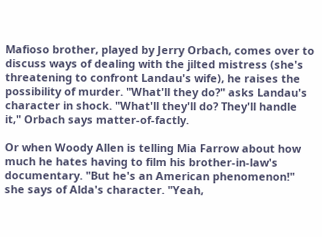Mafioso brother, played by Jerry Orbach, comes over to discuss ways of dealing with the jilted mistress (she's threatening to confront Landau's wife), he raises the possibility of murder. "What'll they do?" asks Landau's character in shock. "What'll they'll do? They'll handle it," Orbach says matter-of-factly.

Or when Woody Allen is telling Mia Farrow about how much he hates having to film his brother-in-law's documentary. "But he's an American phenomenon!" she says of Alda's character. "Yeah,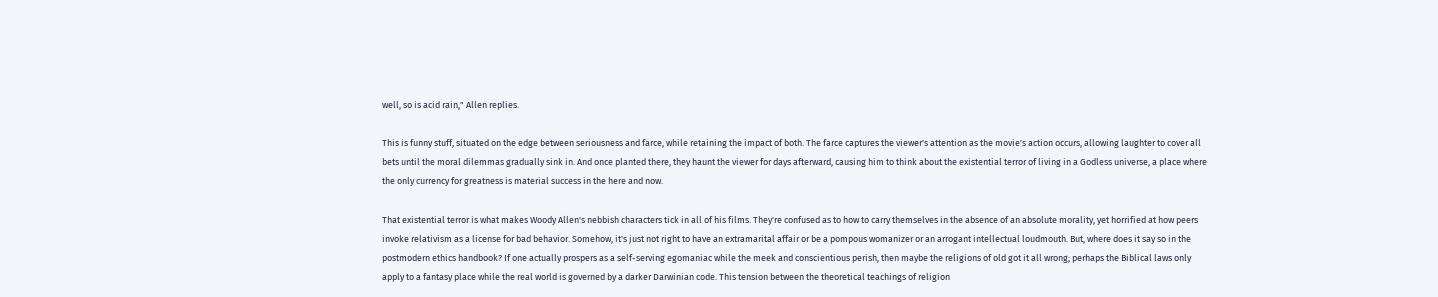well, so is acid rain," Allen replies.

This is funny stuff, situated on the edge between seriousness and farce, while retaining the impact of both. The farce captures the viewer's attention as the movie's action occurs, allowing laughter to cover all bets until the moral dilemmas gradually sink in. And once planted there, they haunt the viewer for days afterward, causing him to think about the existential terror of living in a Godless universe, a place where the only currency for greatness is material success in the here and now.

That existential terror is what makes Woody Allen's nebbish characters tick in all of his films. They're confused as to how to carry themselves in the absence of an absolute morality, yet horrified at how peers invoke relativism as a license for bad behavior. Somehow, it's just not right to have an extramarital affair or be a pompous womanizer or an arrogant intellectual loudmouth. But, where does it say so in the postmodern ethics handbook? If one actually prospers as a self-serving egomaniac while the meek and conscientious perish, then maybe the religions of old got it all wrong; perhaps the Biblical laws only apply to a fantasy place while the real world is governed by a darker Darwinian code. This tension between the theoretical teachings of religion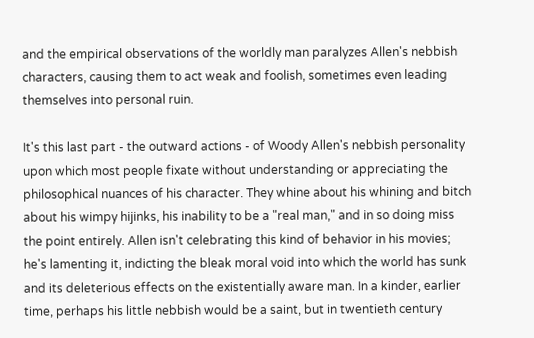and the empirical observations of the worldly man paralyzes Allen's nebbish characters, causing them to act weak and foolish, sometimes even leading themselves into personal ruin.

It's this last part - the outward actions - of Woody Allen's nebbish personality upon which most people fixate without understanding or appreciating the philosophical nuances of his character. They whine about his whining and bitch about his wimpy hijinks, his inability to be a "real man," and in so doing miss the point entirely. Allen isn't celebrating this kind of behavior in his movies; he's lamenting it, indicting the bleak moral void into which the world has sunk and its deleterious effects on the existentially aware man. In a kinder, earlier time, perhaps his little nebbish would be a saint, but in twentieth century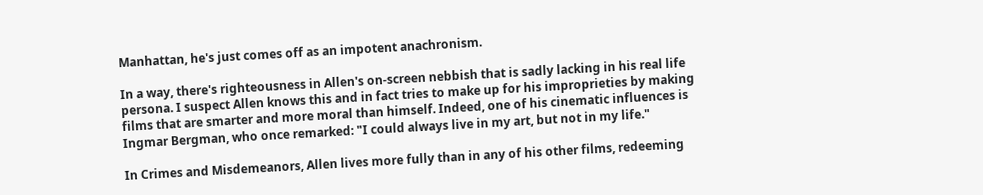Manhattan, he's just comes off as an impotent anachronism.

In a way, there's righteousness in Allen's on-screen nebbish that is sadly lacking in his real life persona. I suspect Allen knows this and in fact tries to make up for his improprieties by making films that are smarter and more moral than himself. Indeed, one of his cinematic influences is Ingmar Bergman, who once remarked: "I could always live in my art, but not in my life."

In Crimes and Misdemeanors, Allen lives more fully than in any of his other films, redeeming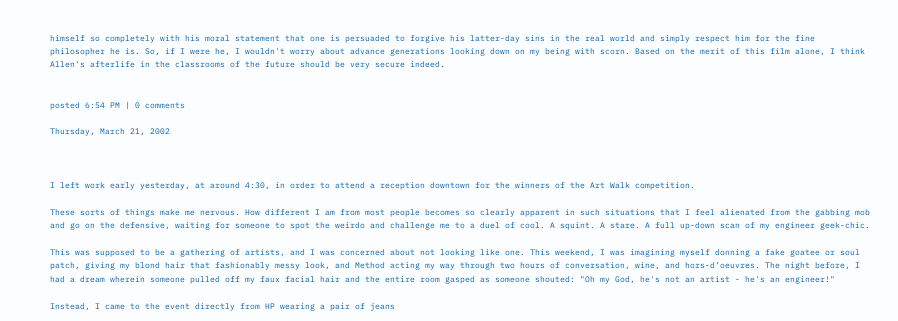himself so completely with his moral statement that one is persuaded to forgive his latter-day sins in the real world and simply respect him for the fine philosopher he is. So, if I were he, I wouldn't worry about advance generations looking down on my being with scorn. Based on the merit of this film alone, I think Allen's afterlife in the classrooms of the future should be very secure indeed.


posted 6:54 PM | 0 comments

Thursday, March 21, 2002



I left work early yesterday, at around 4:30, in order to attend a reception downtown for the winners of the Art Walk competition.

These sorts of things make me nervous. How different I am from most people becomes so clearly apparent in such situations that I feel alienated from the gabbing mob and go on the defensive, waiting for someone to spot the weirdo and challenge me to a duel of cool. A squint. A stare. A full up-down scan of my engineer geek-chic.

This was supposed to be a gathering of artists, and I was concerned about not looking like one. This weekend, I was imagining myself donning a fake goatee or soul patch, giving my blond hair that fashionably messy look, and Method acting my way through two hours of conversation, wine, and hors-d’oeuvres. The night before, I had a dream wherein someone pulled off my faux facial hair and the entire room gasped as someone shouted: "Oh my God, he's not an artist - he's an engineer!"

Instead, I came to the event directly from HP wearing a pair of jeans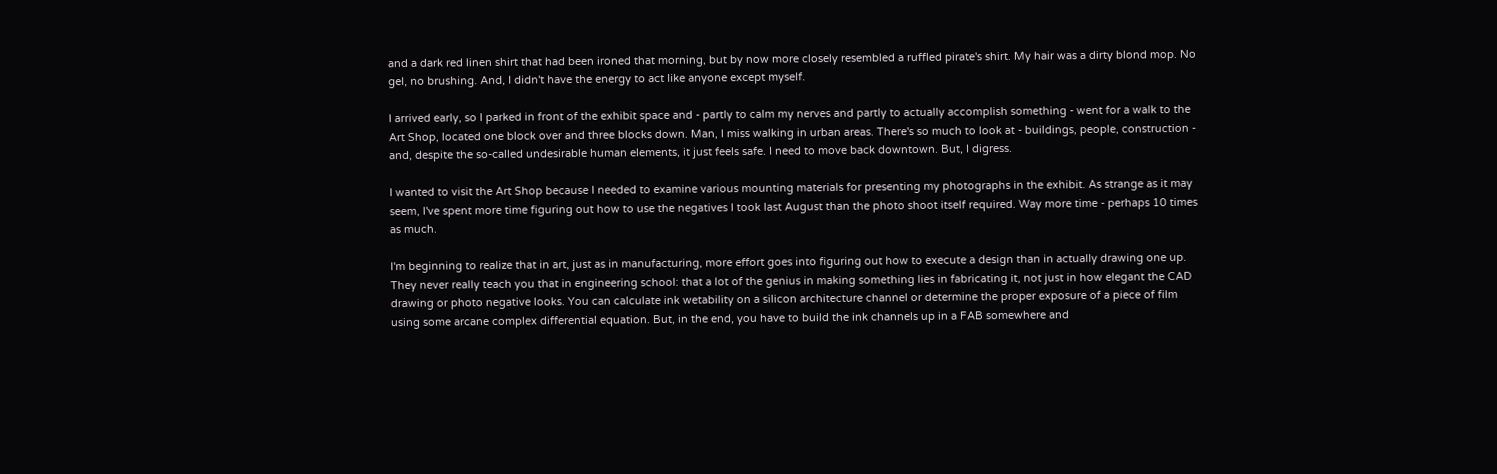and a dark red linen shirt that had been ironed that morning, but by now more closely resembled a ruffled pirate's shirt. My hair was a dirty blond mop. No gel, no brushing. And, I didn't have the energy to act like anyone except myself.

I arrived early, so I parked in front of the exhibit space and - partly to calm my nerves and partly to actually accomplish something - went for a walk to the Art Shop, located one block over and three blocks down. Man, I miss walking in urban areas. There's so much to look at - buildings, people, construction - and, despite the so-called undesirable human elements, it just feels safe. I need to move back downtown. But, I digress.

I wanted to visit the Art Shop because I needed to examine various mounting materials for presenting my photographs in the exhibit. As strange as it may seem, I've spent more time figuring out how to use the negatives I took last August than the photo shoot itself required. Way more time - perhaps 10 times as much.

I'm beginning to realize that in art, just as in manufacturing, more effort goes into figuring out how to execute a design than in actually drawing one up. They never really teach you that in engineering school: that a lot of the genius in making something lies in fabricating it, not just in how elegant the CAD drawing or photo negative looks. You can calculate ink wetability on a silicon architecture channel or determine the proper exposure of a piece of film using some arcane complex differential equation. But, in the end, you have to build the ink channels up in a FAB somewhere and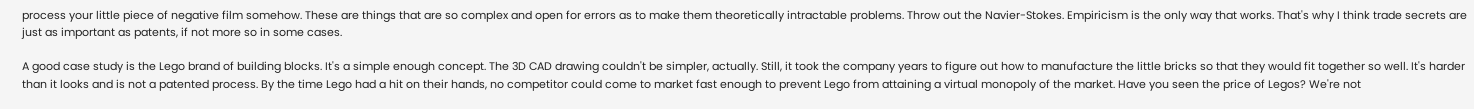process your little piece of negative film somehow. These are things that are so complex and open for errors as to make them theoretically intractable problems. Throw out the Navier-Stokes. Empiricism is the only way that works. That's why I think trade secrets are just as important as patents, if not more so in some cases.

A good case study is the Lego brand of building blocks. It's a simple enough concept. The 3D CAD drawing couldn't be simpler, actually. Still, it took the company years to figure out how to manufacture the little bricks so that they would fit together so well. It's harder than it looks and is not a patented process. By the time Lego had a hit on their hands, no competitor could come to market fast enough to prevent Lego from attaining a virtual monopoly of the market. Have you seen the price of Legos? We're not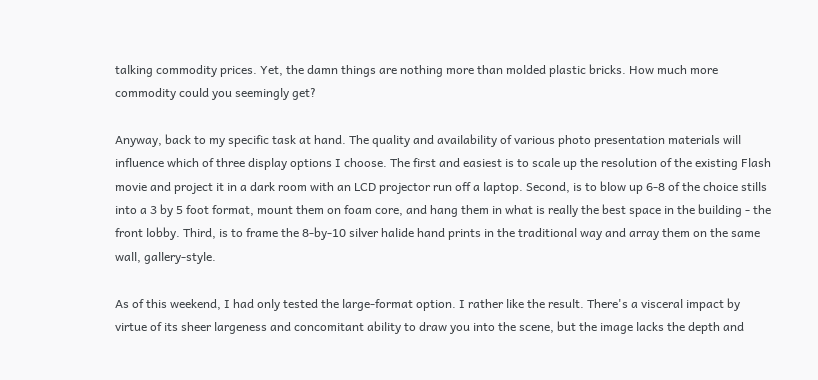talking commodity prices. Yet, the damn things are nothing more than molded plastic bricks. How much more commodity could you seemingly get?

Anyway, back to my specific task at hand. The quality and availability of various photo presentation materials will influence which of three display options I choose. The first and easiest is to scale up the resolution of the existing Flash movie and project it in a dark room with an LCD projector run off a laptop. Second, is to blow up 6-8 of the choice stills into a 3 by 5 foot format, mount them on foam core, and hang them in what is really the best space in the building - the front lobby. Third, is to frame the 8-by-10 silver halide hand prints in the traditional way and array them on the same wall, gallery-style.

As of this weekend, I had only tested the large-format option. I rather like the result. There's a visceral impact by virtue of its sheer largeness and concomitant ability to draw you into the scene, but the image lacks the depth and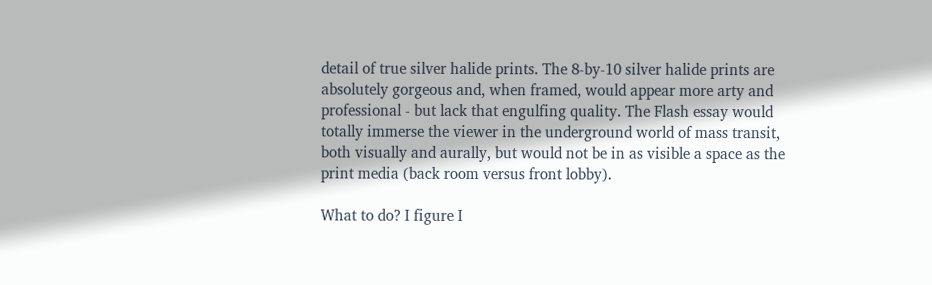detail of true silver halide prints. The 8-by-10 silver halide prints are absolutely gorgeous and, when framed, would appear more arty and professional - but lack that engulfing quality. The Flash essay would totally immerse the viewer in the underground world of mass transit, both visually and aurally, but would not be in as visible a space as the print media (back room versus front lobby).

What to do? I figure I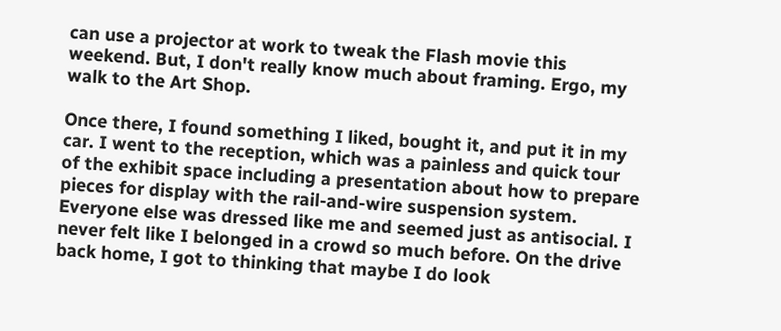can use a projector at work to tweak the Flash movie this weekend. But, I don't really know much about framing. Ergo, my walk to the Art Shop.

Once there, I found something I liked, bought it, and put it in my car. I went to the reception, which was a painless and quick tour of the exhibit space including a presentation about how to prepare pieces for display with the rail-and-wire suspension system. Everyone else was dressed like me and seemed just as antisocial. I never felt like I belonged in a crowd so much before. On the drive back home, I got to thinking that maybe I do look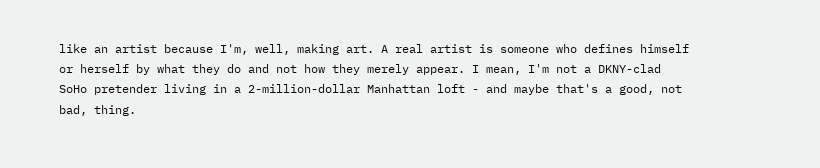like an artist because I'm, well, making art. A real artist is someone who defines himself or herself by what they do and not how they merely appear. I mean, I'm not a DKNY-clad SoHo pretender living in a 2-million-dollar Manhattan loft - and maybe that's a good, not bad, thing.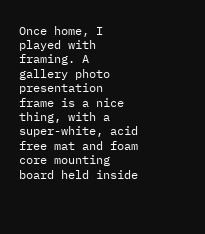Once home, I played with framing. A gallery photo presentation frame is a nice thing, with a super-white, acid free mat and foam core mounting board held inside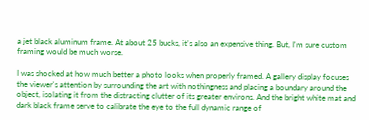a jet black aluminum frame. At about 25 bucks, it's also an expensive thing. But, I'm sure custom framing would be much worse.

I was shocked at how much better a photo looks when properly framed. A gallery display focuses the viewer's attention by surrounding the art with nothingness and placing a boundary around the object, isolating it from the distracting clutter of its greater environs. And the bright white mat and dark black frame serve to calibrate the eye to the full dynamic range of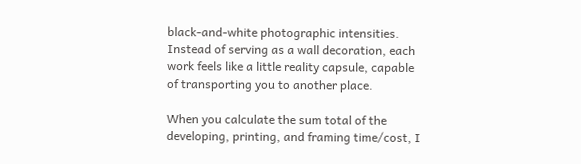black-and-white photographic intensities. Instead of serving as a wall decoration, each work feels like a little reality capsule, capable of transporting you to another place.

When you calculate the sum total of the developing, printing, and framing time/cost, I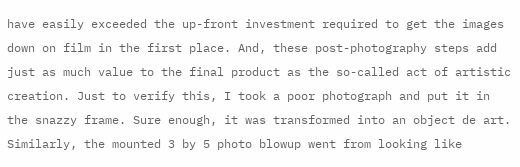have easily exceeded the up-front investment required to get the images down on film in the first place. And, these post-photography steps add just as much value to the final product as the so-called act of artistic creation. Just to verify this, I took a poor photograph and put it in the snazzy frame. Sure enough, it was transformed into an object de art. Similarly, the mounted 3 by 5 photo blowup went from looking like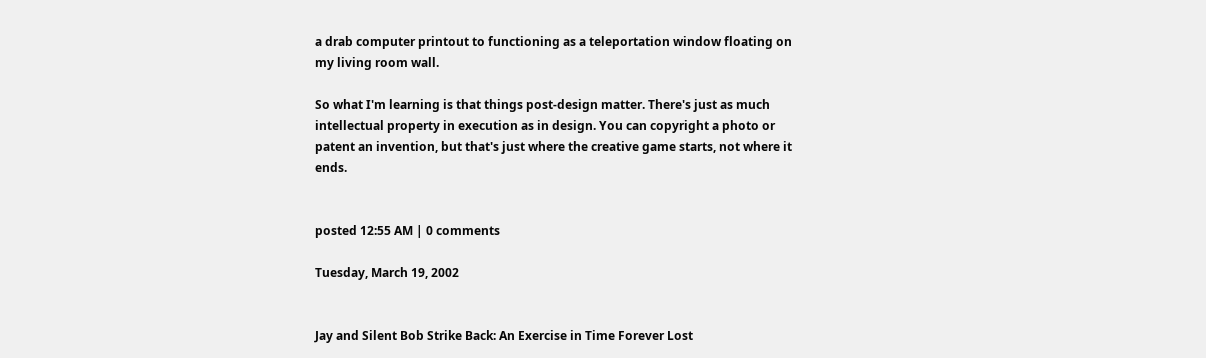a drab computer printout to functioning as a teleportation window floating on my living room wall.

So what I'm learning is that things post-design matter. There's just as much intellectual property in execution as in design. You can copyright a photo or patent an invention, but that's just where the creative game starts, not where it ends.


posted 12:55 AM | 0 comments

Tuesday, March 19, 2002


Jay and Silent Bob Strike Back: An Exercise in Time Forever Lost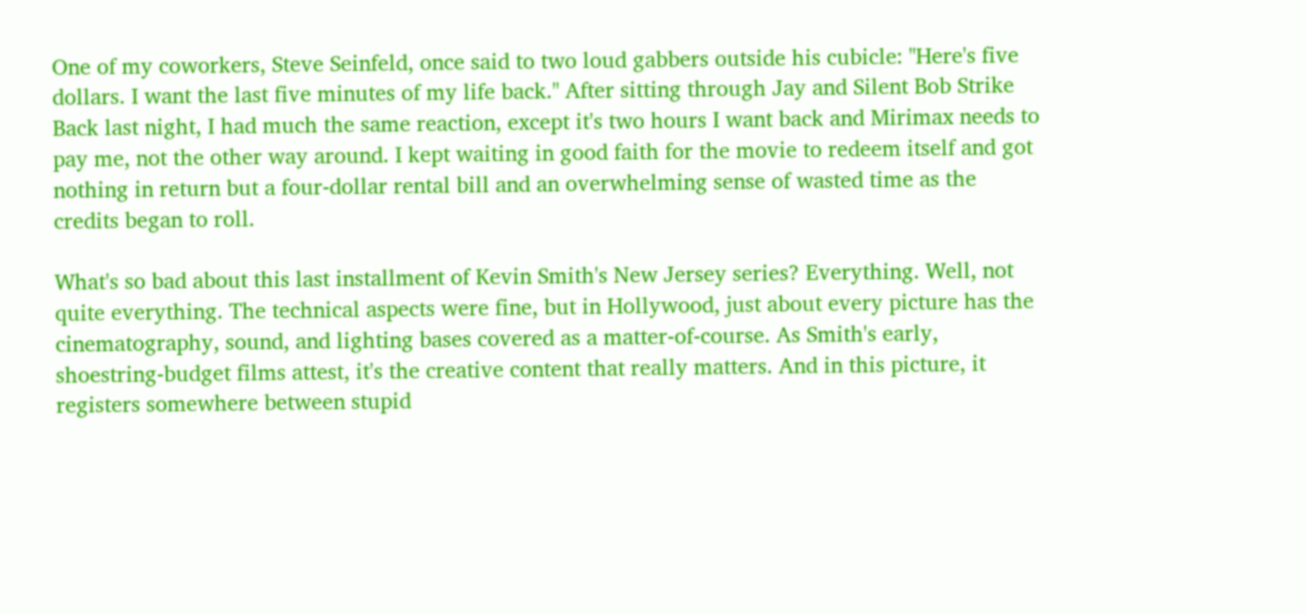One of my coworkers, Steve Seinfeld, once said to two loud gabbers outside his cubicle: "Here's five dollars. I want the last five minutes of my life back." After sitting through Jay and Silent Bob Strike Back last night, I had much the same reaction, except it's two hours I want back and Mirimax needs to pay me, not the other way around. I kept waiting in good faith for the movie to redeem itself and got nothing in return but a four-dollar rental bill and an overwhelming sense of wasted time as the credits began to roll.

What's so bad about this last installment of Kevin Smith's New Jersey series? Everything. Well, not quite everything. The technical aspects were fine, but in Hollywood, just about every picture has the cinematography, sound, and lighting bases covered as a matter-of-course. As Smith's early, shoestring-budget films attest, it's the creative content that really matters. And in this picture, it registers somewhere between stupid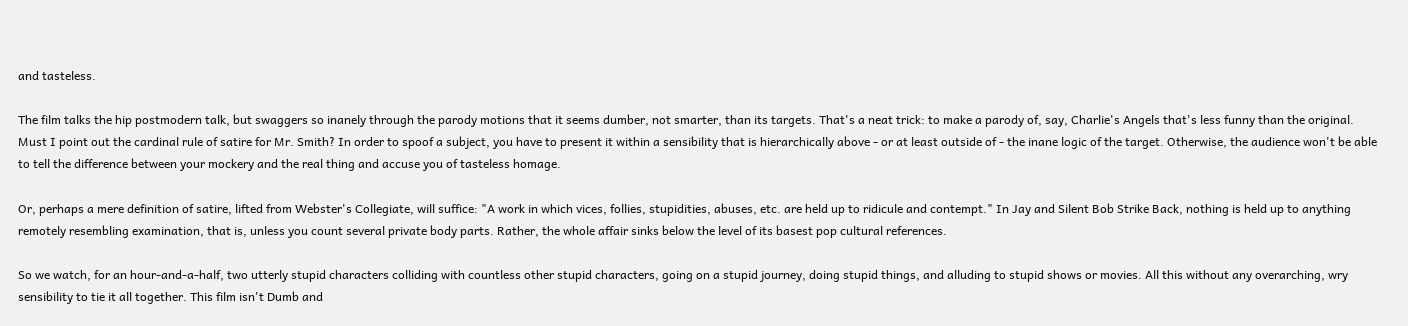and tasteless.

The film talks the hip postmodern talk, but swaggers so inanely through the parody motions that it seems dumber, not smarter, than its targets. That's a neat trick: to make a parody of, say, Charlie's Angels that's less funny than the original. Must I point out the cardinal rule of satire for Mr. Smith? In order to spoof a subject, you have to present it within a sensibility that is hierarchically above - or at least outside of - the inane logic of the target. Otherwise, the audience won't be able to tell the difference between your mockery and the real thing and accuse you of tasteless homage.

Or, perhaps a mere definition of satire, lifted from Webster's Collegiate, will suffice: "A work in which vices, follies, stupidities, abuses, etc. are held up to ridicule and contempt." In Jay and Silent Bob Strike Back, nothing is held up to anything remotely resembling examination, that is, unless you count several private body parts. Rather, the whole affair sinks below the level of its basest pop cultural references.

So we watch, for an hour-and-a-half, two utterly stupid characters colliding with countless other stupid characters, going on a stupid journey, doing stupid things, and alluding to stupid shows or movies. All this without any overarching, wry sensibility to tie it all together. This film isn't Dumb and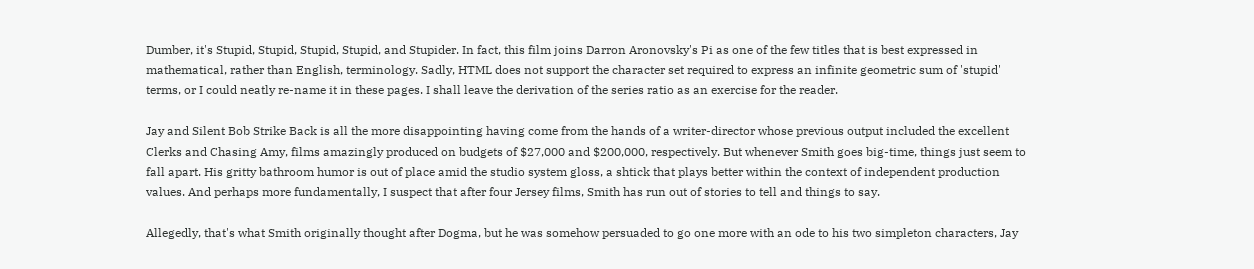Dumber, it's Stupid, Stupid, Stupid, Stupid, and Stupider. In fact, this film joins Darron Aronovsky's Pi as one of the few titles that is best expressed in mathematical, rather than English, terminology. Sadly, HTML does not support the character set required to express an infinite geometric sum of 'stupid' terms, or I could neatly re-name it in these pages. I shall leave the derivation of the series ratio as an exercise for the reader.

Jay and Silent Bob Strike Back is all the more disappointing having come from the hands of a writer-director whose previous output included the excellent Clerks and Chasing Amy, films amazingly produced on budgets of $27,000 and $200,000, respectively. But whenever Smith goes big-time, things just seem to fall apart. His gritty bathroom humor is out of place amid the studio system gloss, a shtick that plays better within the context of independent production values. And perhaps more fundamentally, I suspect that after four Jersey films, Smith has run out of stories to tell and things to say.

Allegedly, that's what Smith originally thought after Dogma, but he was somehow persuaded to go one more with an ode to his two simpleton characters, Jay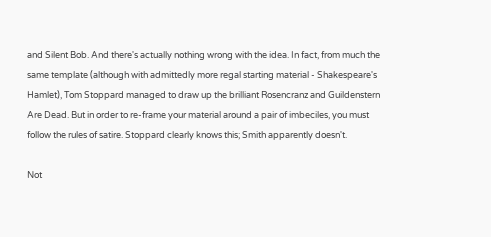and Silent Bob. And there's actually nothing wrong with the idea. In fact, from much the same template (although with admittedly more regal starting material - Shakespeare's Hamlet), Tom Stoppard managed to draw up the brilliant Rosencranz and Guildenstern Are Dead. But in order to re-frame your material around a pair of imbeciles, you must follow the rules of satire. Stoppard clearly knows this; Smith apparently doesn't.

Not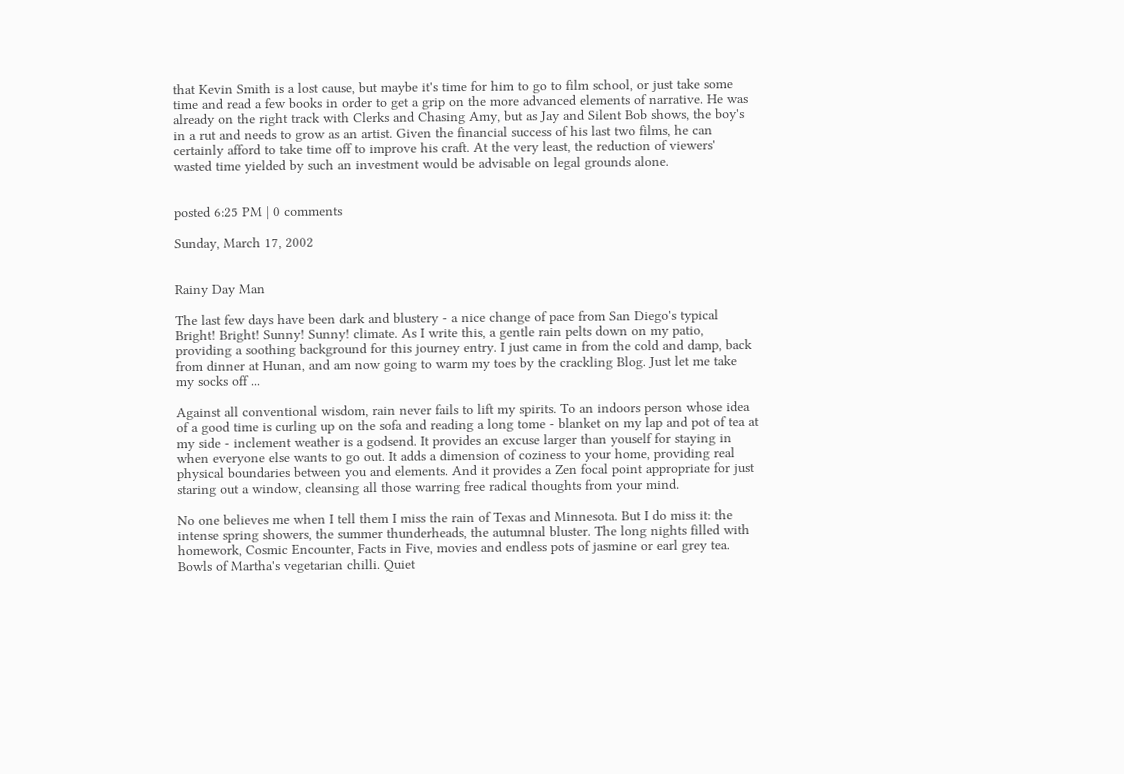that Kevin Smith is a lost cause, but maybe it's time for him to go to film school, or just take some time and read a few books in order to get a grip on the more advanced elements of narrative. He was already on the right track with Clerks and Chasing Amy, but as Jay and Silent Bob shows, the boy's in a rut and needs to grow as an artist. Given the financial success of his last two films, he can certainly afford to take time off to improve his craft. At the very least, the reduction of viewers' wasted time yielded by such an investment would be advisable on legal grounds alone.


posted 6:25 PM | 0 comments

Sunday, March 17, 2002


Rainy Day Man

The last few days have been dark and blustery - a nice change of pace from San Diego's typical Bright! Bright! Sunny! Sunny! climate. As I write this, a gentle rain pelts down on my patio, providing a soothing background for this journey entry. I just came in from the cold and damp, back from dinner at Hunan, and am now going to warm my toes by the crackling Blog. Just let me take my socks off ...

Against all conventional wisdom, rain never fails to lift my spirits. To an indoors person whose idea of a good time is curling up on the sofa and reading a long tome - blanket on my lap and pot of tea at my side - inclement weather is a godsend. It provides an excuse larger than youself for staying in when everyone else wants to go out. It adds a dimension of coziness to your home, providing real physical boundaries between you and elements. And it provides a Zen focal point appropriate for just staring out a window, cleansing all those warring free radical thoughts from your mind.

No one believes me when I tell them I miss the rain of Texas and Minnesota. But I do miss it: the intense spring showers, the summer thunderheads, the autumnal bluster. The long nights filled with homework, Cosmic Encounter, Facts in Five, movies and endless pots of jasmine or earl grey tea. Bowls of Martha's vegetarian chilli. Quiet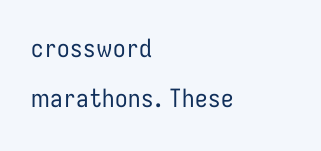crossword marathons. These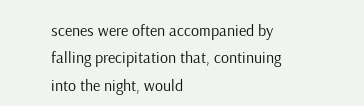scenes were often accompanied by falling precipitation that, continuing into the night, would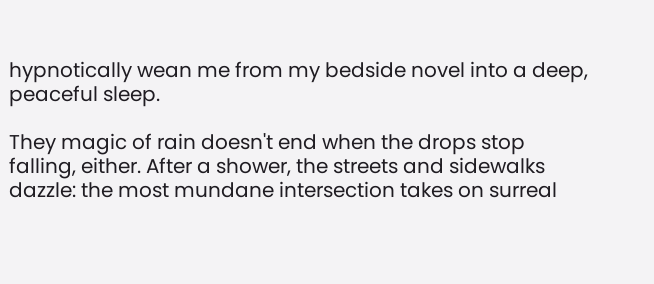hypnotically wean me from my bedside novel into a deep, peaceful sleep.

They magic of rain doesn't end when the drops stop falling, either. After a shower, the streets and sidewalks dazzle: the most mundane intersection takes on surreal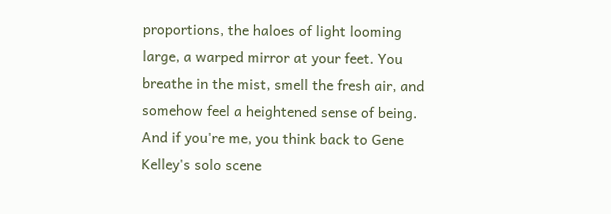proportions, the haloes of light looming large, a warped mirror at your feet. You breathe in the mist, smell the fresh air, and somehow feel a heightened sense of being. And if you're me, you think back to Gene Kelley's solo scene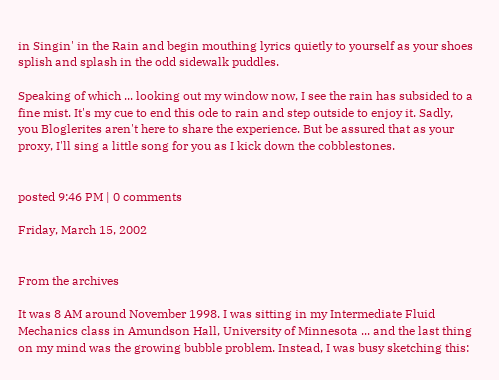in Singin' in the Rain and begin mouthing lyrics quietly to yourself as your shoes splish and splash in the odd sidewalk puddles.

Speaking of which ... looking out my window now, I see the rain has subsided to a fine mist. It's my cue to end this ode to rain and step outside to enjoy it. Sadly, you Bloglerites aren't here to share the experience. But be assured that as your proxy, I'll sing a little song for you as I kick down the cobblestones.


posted 9:46 PM | 0 comments

Friday, March 15, 2002


From the archives

It was 8 AM around November 1998. I was sitting in my Intermediate Fluid Mechanics class in Amundson Hall, University of Minnesota ... and the last thing on my mind was the growing bubble problem. Instead, I was busy sketching this: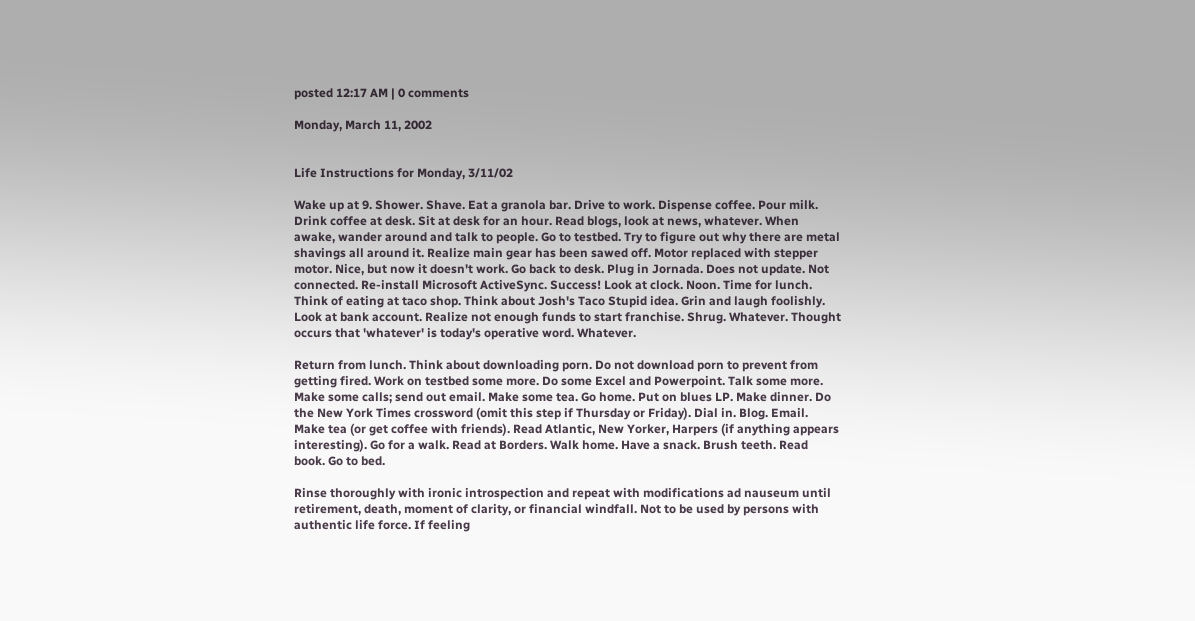posted 12:17 AM | 0 comments

Monday, March 11, 2002


Life Instructions for Monday, 3/11/02

Wake up at 9. Shower. Shave. Eat a granola bar. Drive to work. Dispense coffee. Pour milk. Drink coffee at desk. Sit at desk for an hour. Read blogs, look at news, whatever. When awake, wander around and talk to people. Go to testbed. Try to figure out why there are metal shavings all around it. Realize main gear has been sawed off. Motor replaced with stepper motor. Nice, but now it doesn't work. Go back to desk. Plug in Jornada. Does not update. Not connected. Re-install Microsoft ActiveSync. Success! Look at clock. Noon. Time for lunch. Think of eating at taco shop. Think about Josh's Taco Stupid idea. Grin and laugh foolishly. Look at bank account. Realize not enough funds to start franchise. Shrug. Whatever. Thought occurs that 'whatever' is today's operative word. Whatever.

Return from lunch. Think about downloading porn. Do not download porn to prevent from getting fired. Work on testbed some more. Do some Excel and Powerpoint. Talk some more. Make some calls; send out email. Make some tea. Go home. Put on blues LP. Make dinner. Do the New York Times crossword (omit this step if Thursday or Friday). Dial in. Blog. Email. Make tea (or get coffee with friends). Read Atlantic, New Yorker, Harpers (if anything appears interesting). Go for a walk. Read at Borders. Walk home. Have a snack. Brush teeth. Read book. Go to bed.

Rinse thoroughly with ironic introspection and repeat with modifications ad nauseum until retirement, death, moment of clarity, or financial windfall. Not to be used by persons with authentic life force. If feeling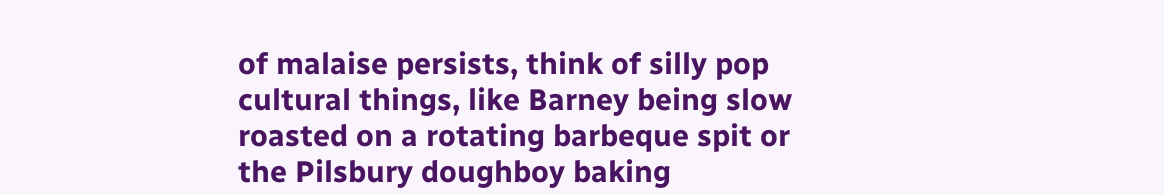of malaise persists, think of silly pop cultural things, like Barney being slow roasted on a rotating barbeque spit or the Pilsbury doughboy baking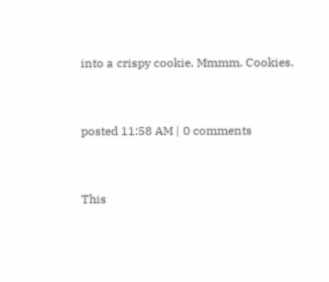into a crispy cookie. Mmmm. Cookies.


posted 11:58 AM | 0 comments


This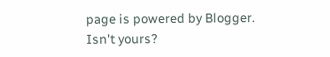page is powered by Blogger. Isn't yours?